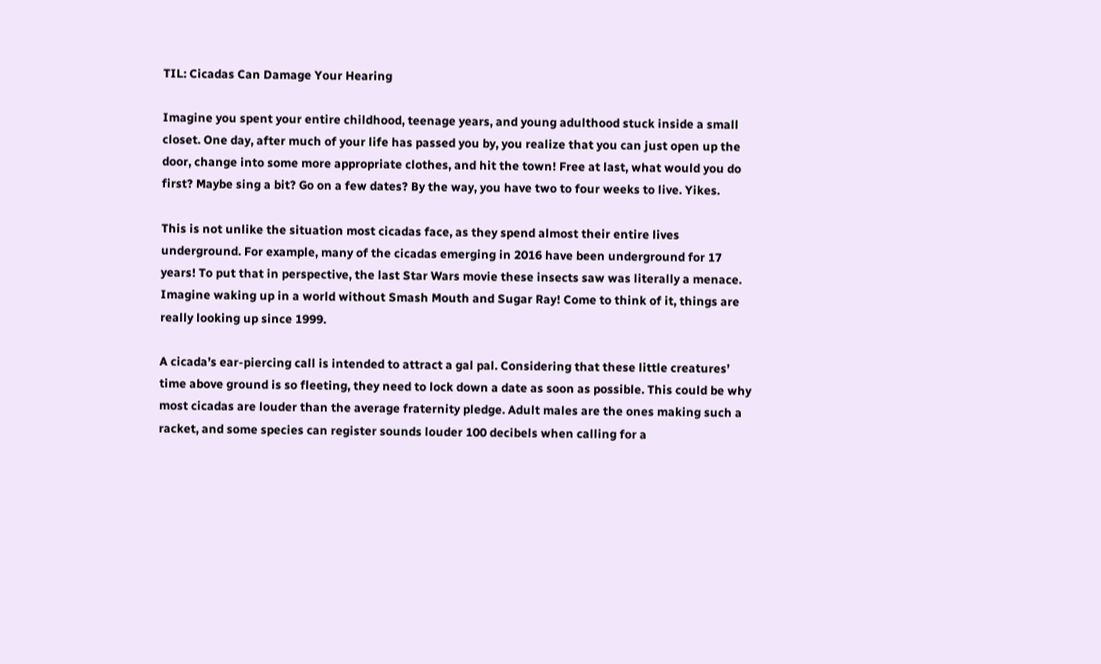TIL: Cicadas Can Damage Your Hearing

Imagine you spent your entire childhood, teenage years, and young adulthood stuck inside a small closet. One day, after much of your life has passed you by, you realize that you can just open up the door, change into some more appropriate clothes, and hit the town! Free at last, what would you do first? Maybe sing a bit? Go on a few dates? By the way, you have two to four weeks to live. Yikes.

This is not unlike the situation most cicadas face, as they spend almost their entire lives underground. For example, many of the cicadas emerging in 2016 have been underground for 17 years! To put that in perspective, the last Star Wars movie these insects saw was literally a menace. Imagine waking up in a world without Smash Mouth and Sugar Ray! Come to think of it, things are really looking up since 1999.

A cicada’s ear-piercing call is intended to attract a gal pal. Considering that these little creatures’ time above ground is so fleeting, they need to lock down a date as soon as possible. This could be why most cicadas are louder than the average fraternity pledge. Adult males are the ones making such a racket, and some species can register sounds louder 100 decibels when calling for a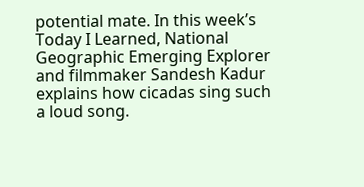potential mate. In this week’s Today I Learned, National Geographic Emerging Explorer and filmmaker Sandesh Kadur explains how cicadas sing such a loud song.